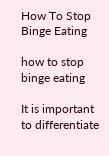How To Stop Binge Eating

how to stop binge eating

It is important to differentiate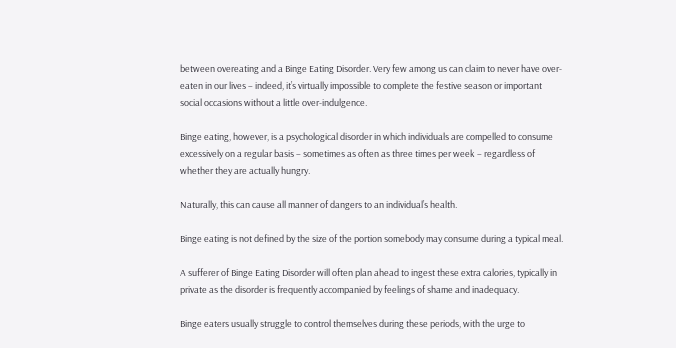between overeating and a Binge Eating Disorder. Very few among us can claim to never have over-eaten in our lives – indeed, it’s virtually impossible to complete the festive season or important social occasions without a little over-indulgence.

Binge eating, however, is a psychological disorder in which individuals are compelled to consume excessively on a regular basis – sometimes as often as three times per week – regardless of whether they are actually hungry.

Naturally, this can cause all manner of dangers to an individual’s health.

Binge eating is not defined by the size of the portion somebody may consume during a typical meal.

A sufferer of Binge Eating Disorder will often plan ahead to ingest these extra calories, typically in private as the disorder is frequently accompanied by feelings of shame and inadequacy.

Binge eaters usually struggle to control themselves during these periods, with the urge to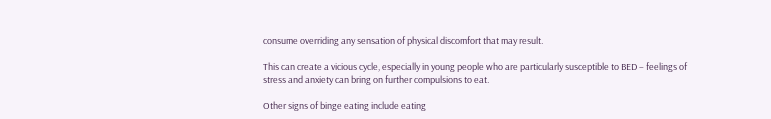consume overriding any sensation of physical discomfort that may result.

This can create a vicious cycle, especially in young people who are particularly susceptible to BED – feelings of stress and anxiety can bring on further compulsions to eat.

Other signs of binge eating include eating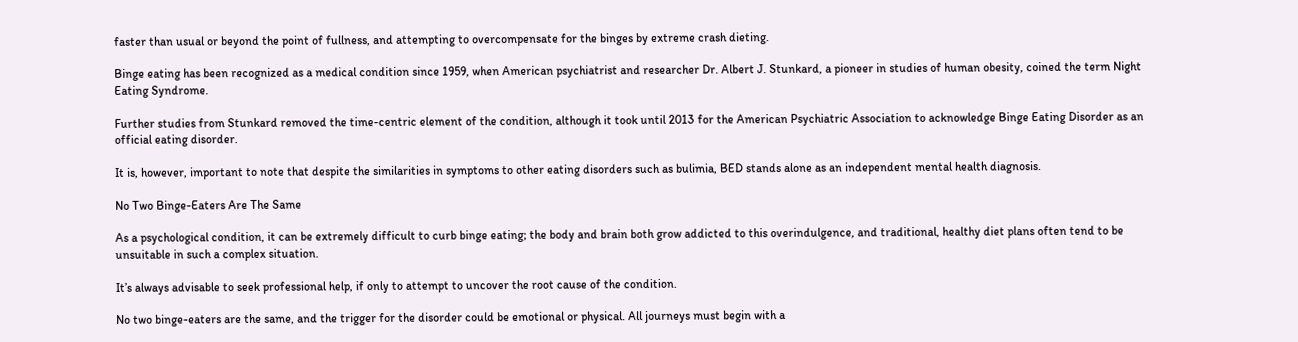faster than usual or beyond the point of fullness, and attempting to overcompensate for the binges by extreme crash dieting.

Binge eating has been recognized as a medical condition since 1959, when American psychiatrist and researcher Dr. Albert J. Stunkard, a pioneer in studies of human obesity, coined the term Night Eating Syndrome.

Further studies from Stunkard removed the time-centric element of the condition, although it took until 2013 for the American Psychiatric Association to acknowledge Binge Eating Disorder as an official eating disorder.

It is, however, important to note that despite the similarities in symptoms to other eating disorders such as bulimia, BED stands alone as an independent mental health diagnosis.

No Two Binge-Eaters Are The Same

As a psychological condition, it can be extremely difficult to curb binge eating; the body and brain both grow addicted to this overindulgence, and traditional, healthy diet plans often tend to be unsuitable in such a complex situation.

It’s always advisable to seek professional help, if only to attempt to uncover the root cause of the condition.

No two binge-eaters are the same, and the trigger for the disorder could be emotional or physical. All journeys must begin with a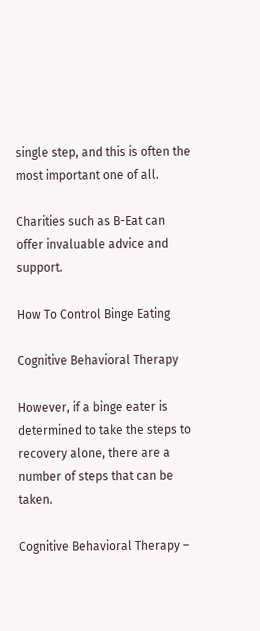single step, and this is often the most important one of all.

Charities such as B-Eat can offer invaluable advice and support.

How To Control Binge Eating

Cognitive Behavioral Therapy

However, if a binge eater is determined to take the steps to recovery alone, there are a number of steps that can be taken.

Cognitive Behavioral Therapy –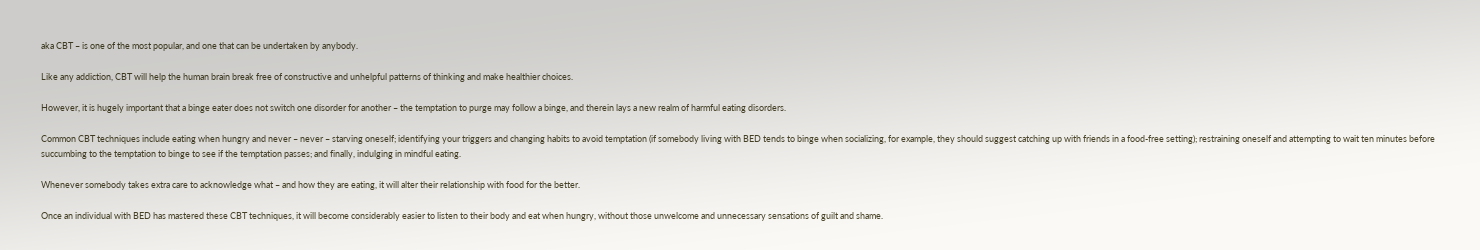aka CBT – is one of the most popular, and one that can be undertaken by anybody.

Like any addiction, CBT will help the human brain break free of constructive and unhelpful patterns of thinking and make healthier choices.

However, it is hugely important that a binge eater does not switch one disorder for another – the temptation to purge may follow a binge, and therein lays a new realm of harmful eating disorders.

Common CBT techniques include eating when hungry and never – never – starving oneself; identifying your triggers and changing habits to avoid temptation (if somebody living with BED tends to binge when socializing, for example, they should suggest catching up with friends in a food-free setting); restraining oneself and attempting to wait ten minutes before succumbing to the temptation to binge to see if the temptation passes; and finally, indulging in mindful eating.

Whenever somebody takes extra care to acknowledge what – and how they are eating, it will alter their relationship with food for the better.

Once an individual with BED has mastered these CBT techniques, it will become considerably easier to listen to their body and eat when hungry, without those unwelcome and unnecessary sensations of guilt and shame.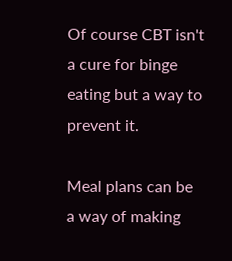Of course CBT isn't a cure for binge eating but a way to prevent it.

Meal plans can be a way of making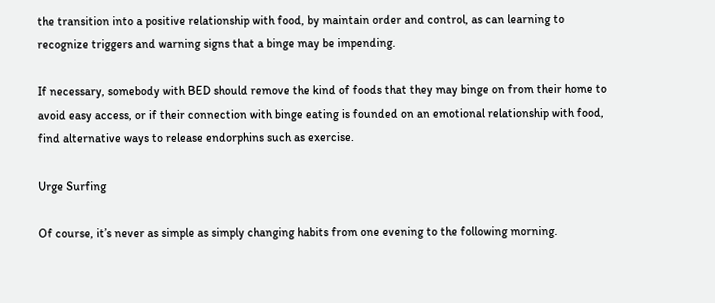the transition into a positive relationship with food, by maintain order and control, as can learning to recognize triggers and warning signs that a binge may be impending.

If necessary, somebody with BED should remove the kind of foods that they may binge on from their home to avoid easy access, or if their connection with binge eating is founded on an emotional relationship with food, find alternative ways to release endorphins such as exercise.

Urge Surfing

Of course, it’s never as simple as simply changing habits from one evening to the following morning.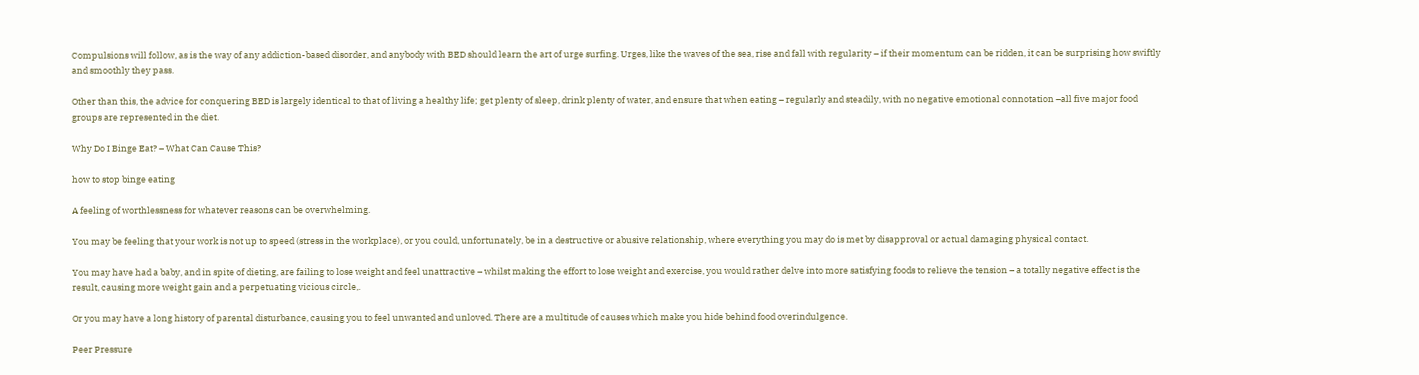Compulsions will follow, as is the way of any addiction-based disorder, and anybody with BED should learn the art of urge surfing. Urges, like the waves of the sea, rise and fall with regularity – if their momentum can be ridden, it can be surprising how swiftly and smoothly they pass.

Other than this, the advice for conquering BED is largely identical to that of living a healthy life; get plenty of sleep, drink plenty of water, and ensure that when eating – regularly and steadily, with no negative emotional connotation –all five major food groups are represented in the diet.

Why Do I Binge Eat? – What Can Cause This?

how to stop binge eating

A feeling of worthlessness for whatever reasons can be overwhelming.

You may be feeling that your work is not up to speed (stress in the workplace), or you could, unfortunately, be in a destructive or abusive relationship, where everything you may do is met by disapproval or actual damaging physical contact.

You may have had a baby, and in spite of dieting, are failing to lose weight and feel unattractive – whilst making the effort to lose weight and exercise, you would rather delve into more satisfying foods to relieve the tension – a totally negative effect is the result, causing more weight gain and a perpetuating vicious circle,.

Or you may have a long history of parental disturbance, causing you to feel unwanted and unloved. There are a multitude of causes which make you hide behind food overindulgence.

Peer Pressure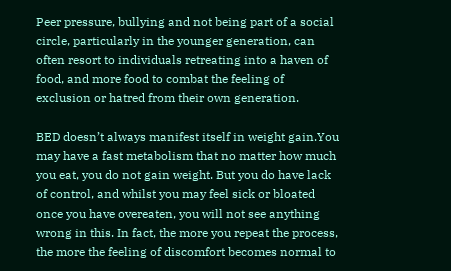Peer pressure, bullying and not being part of a social circle, particularly in the younger generation, can often resort to individuals retreating into a haven of food, and more food to combat the feeling of exclusion or hatred from their own generation.

BED doesn’t always manifest itself in weight gain.You may have a fast metabolism that no matter how much you eat, you do not gain weight. But you do have lack of control, and whilst you may feel sick or bloated once you have overeaten, you will not see anything wrong in this. In fact, the more you repeat the process, the more the feeling of discomfort becomes normal to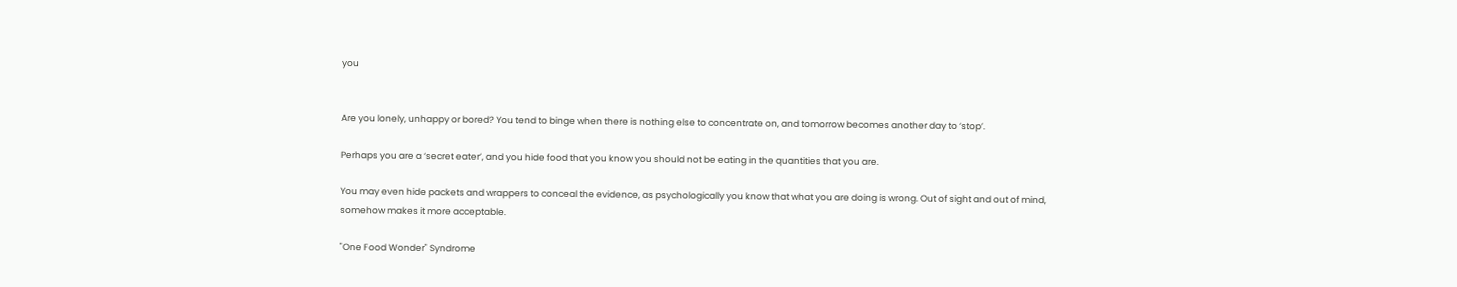you


Are you lonely, unhappy or bored? You tend to binge when there is nothing else to concentrate on, and tomorrow becomes another day to ‘stop’.

Perhaps you are a ‘secret eater’, and you hide food that you know you should not be eating in the quantities that you are.

You may even hide packets and wrappers to conceal the evidence, as psychologically you know that what you are doing is wrong. Out of sight and out of mind, somehow makes it more acceptable.

"One Food Wonder" Syndrome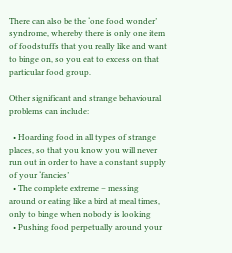There can also be the ‘one food wonder’ syndrome, whereby there is only one item of foodstuffs that you really like and want to binge on, so you eat to excess on that particular food group.

Other significant and strange behavioural problems can include:

  • Hoarding food in all types of strange places, so that you know you will never run out in order to have a constant supply of your ‘fancies’
  • The complete extreme – messing around or eating like a bird at meal times, only to binge when nobody is looking
  • Pushing food perpetually around your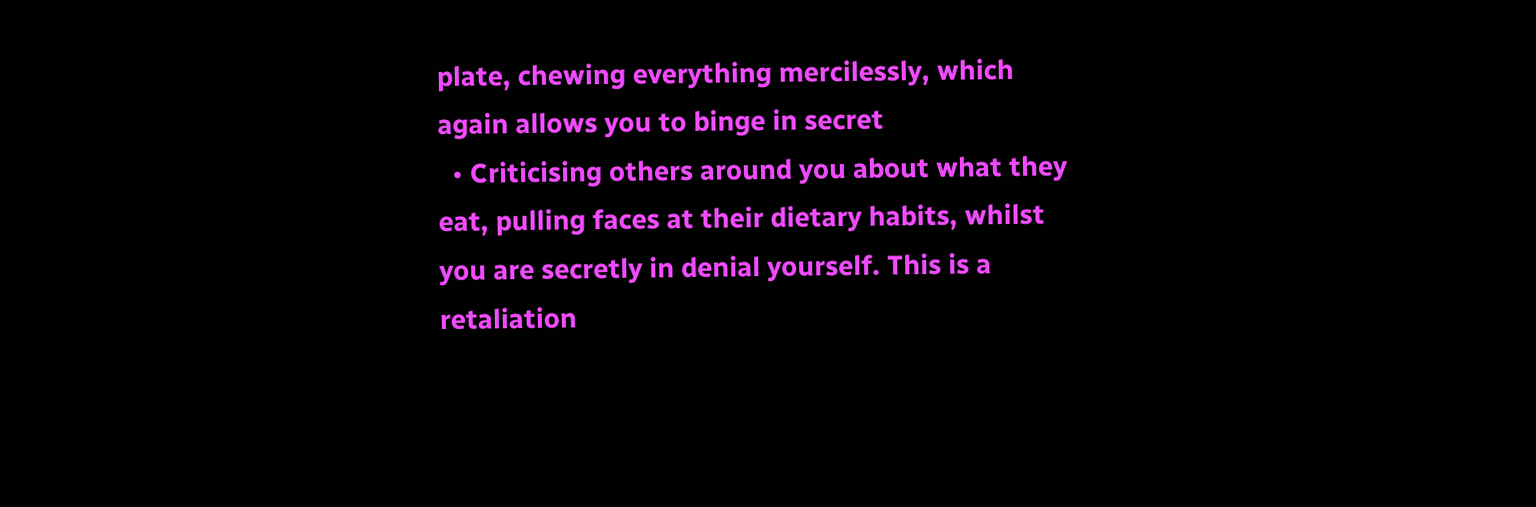plate, chewing everything mercilessly, which again allows you to binge in secret
  • Criticising others around you about what they eat, pulling faces at their dietary habits, whilst you are secretly in denial yourself. This is a retaliation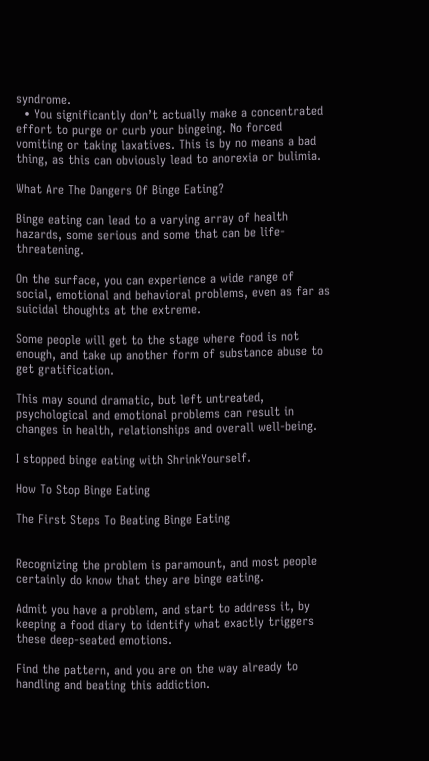syndrome.
  • You significantly don’t actually make a concentrated effort to purge or curb your bingeing. No forced vomiting or taking laxatives. This is by no means a bad thing, as this can obviously lead to anorexia or bulimia.

What Are The Dangers Of Binge Eating?

Binge eating can lead to a varying array of health hazards, some serious and some that can be life-threatening.

On the surface, you can experience a wide range of social, emotional and behavioral problems, even as far as suicidal thoughts at the extreme.

Some people will get to the stage where food is not enough, and take up another form of substance abuse to get gratification.

This may sound dramatic, but left untreated, psychological and emotional problems can result in changes in health, relationships and overall well-being.

I stopped binge eating with ShrinkYourself.

How To Stop Binge Eating

The First Steps To Beating Binge Eating


Recognizing the problem is paramount, and most people certainly do know that they are binge eating.

Admit you have a problem, and start to address it, by keeping a food diary to identify what exactly triggers these deep-seated emotions.

Find the pattern, and you are on the way already to handling and beating this addiction.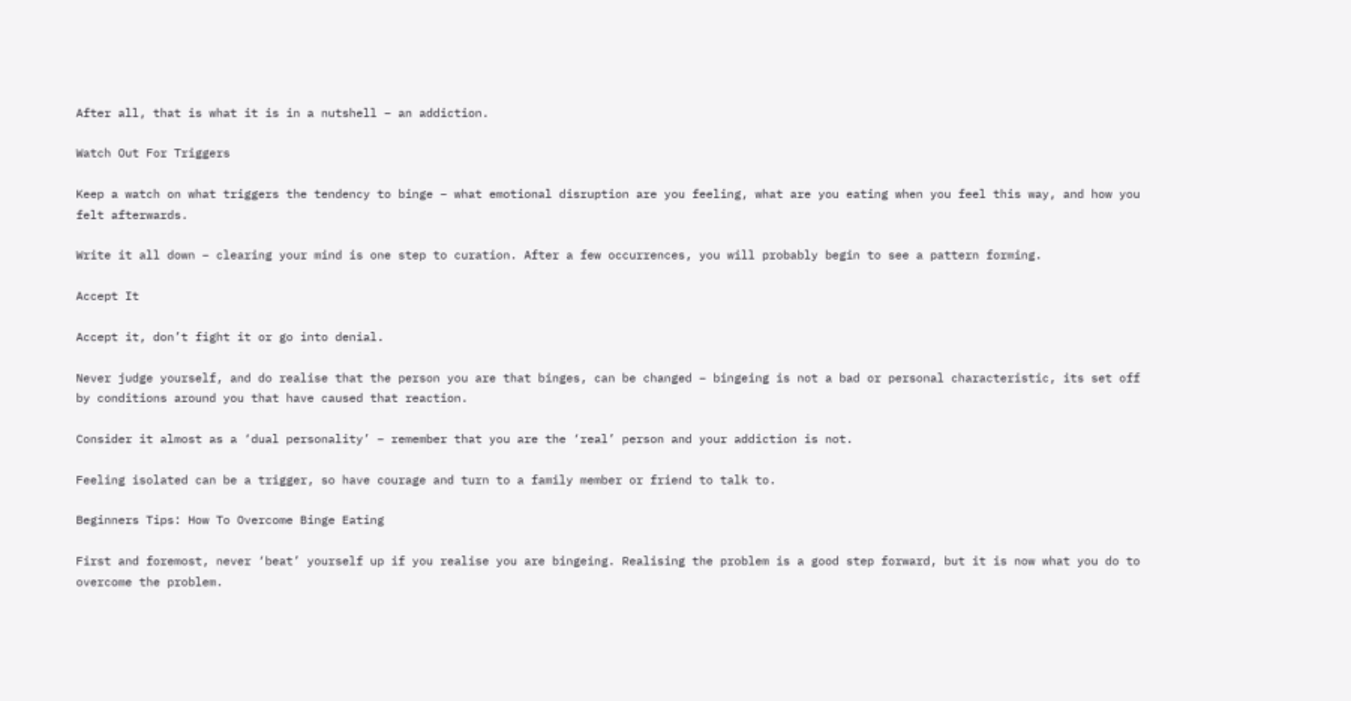After all, that is what it is in a nutshell – an addiction.

Watch Out For Triggers

Keep a watch on what triggers the tendency to binge – what emotional disruption are you feeling, what are you eating when you feel this way, and how you felt afterwards.

Write it all down – clearing your mind is one step to curation. After a few occurrences, you will probably begin to see a pattern forming.

Accept It

Accept it, don’t fight it or go into denial.

Never judge yourself, and do realise that the person you are that binges, can be changed – bingeing is not a bad or personal characteristic, its set off by conditions around you that have caused that reaction.

Consider it almost as a ‘dual personality’ – remember that you are the ‘real’ person and your addiction is not.

Feeling isolated can be a trigger, so have courage and turn to a family member or friend to talk to.

Beginners Tips: How To Overcome Binge Eating

First and foremost, never ‘beat’ yourself up if you realise you are bingeing. Realising the problem is a good step forward, but it is now what you do to overcome the problem.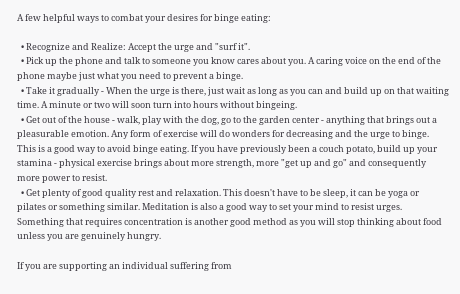A few helpful ways to combat your desires for binge eating:

  • Recognize and Realize: Accept the urge and "surf it".
  • Pick up the phone and talk to someone you know cares about you. A caring voice on the end of the phone maybe just what you need to prevent a binge.
  • Take it gradually - When the urge is there, just wait as long as you can and build up on that waiting time. A minute or two will soon turn into hours without bingeing.
  • Get out of the house - walk, play with the dog, go to the garden center - anything that brings out a pleasurable emotion. Any form of exercise will do wonders for decreasing and the urge to binge. This is a good way to avoid binge eating. If you have previously been a couch potato, build up your stamina - physical exercise brings about more strength, more "get up and go" and consequently more power to resist.
  • Get plenty of good quality rest and relaxation. This doesn't have to be sleep, it can be yoga or pilates or something similar. Meditation is also a good way to set your mind to resist urges. Something that requires concentration is another good method as you will stop thinking about food unless you are genuinely hungry.

If you are supporting an individual suffering from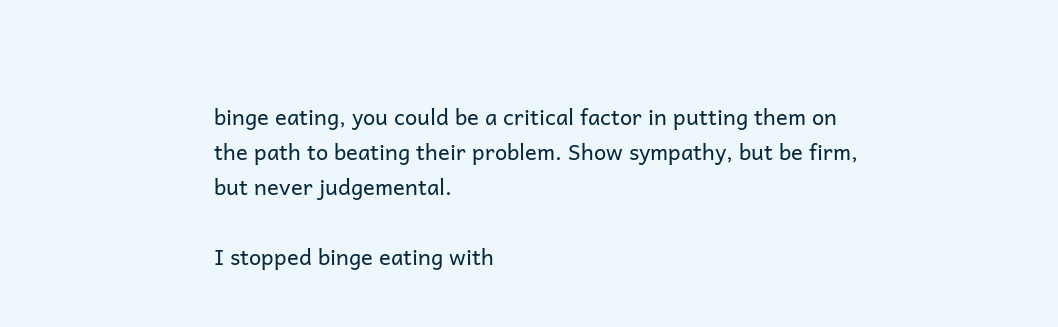binge eating, you could be a critical factor in putting them on the path to beating their problem. Show sympathy, but be firm, but never judgemental.

I stopped binge eating with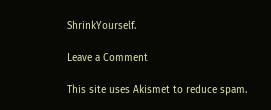ShrinkYourself.

Leave a Comment

This site uses Akismet to reduce spam.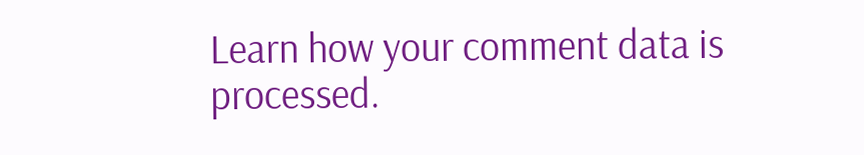Learn how your comment data is processed.